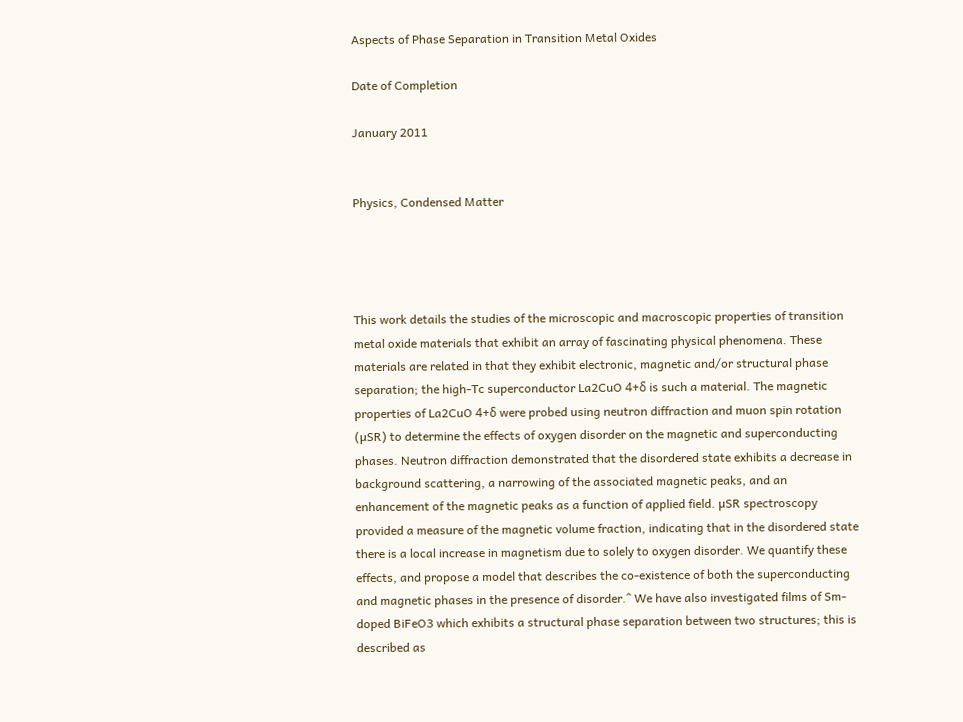Aspects of Phase Separation in Transition Metal Oxides

Date of Completion

January 2011


Physics, Condensed Matter




This work details the studies of the microscopic and macroscopic properties of transition metal oxide materials that exhibit an array of fascinating physical phenomena. These materials are related in that they exhibit electronic, magnetic and/or structural phase separation; the high-Tc superconductor La2CuO 4+δ is such a material. The magnetic properties of La2CuO 4+δ were probed using neutron diffraction and muon spin rotation (µSR) to determine the effects of oxygen disorder on the magnetic and superconducting phases. Neutron diffraction demonstrated that the disordered state exhibits a decrease in background scattering, a narrowing of the associated magnetic peaks, and an enhancement of the magnetic peaks as a function of applied field. µSR spectroscopy provided a measure of the magnetic volume fraction, indicating that in the disordered state there is a local increase in magnetism due to solely to oxygen disorder. We quantify these effects, and propose a model that describes the co-existence of both the superconducting and magnetic phases in the presence of disorder.^ We have also investigated films of Sm-doped BiFeO3 which exhibits a structural phase separation between two structures; this is described as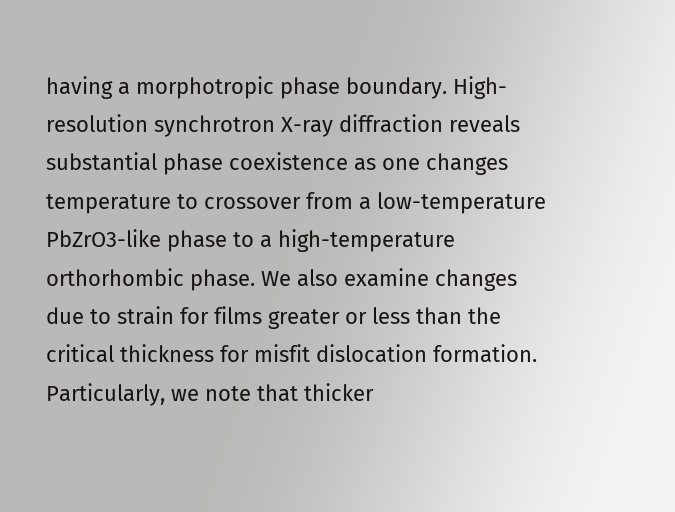having a morphotropic phase boundary. High-resolution synchrotron X-ray diffraction reveals substantial phase coexistence as one changes temperature to crossover from a low-temperature PbZrO3-like phase to a high-temperature orthorhombic phase. We also examine changes due to strain for films greater or less than the critical thickness for misfit dislocation formation. Particularly, we note that thicker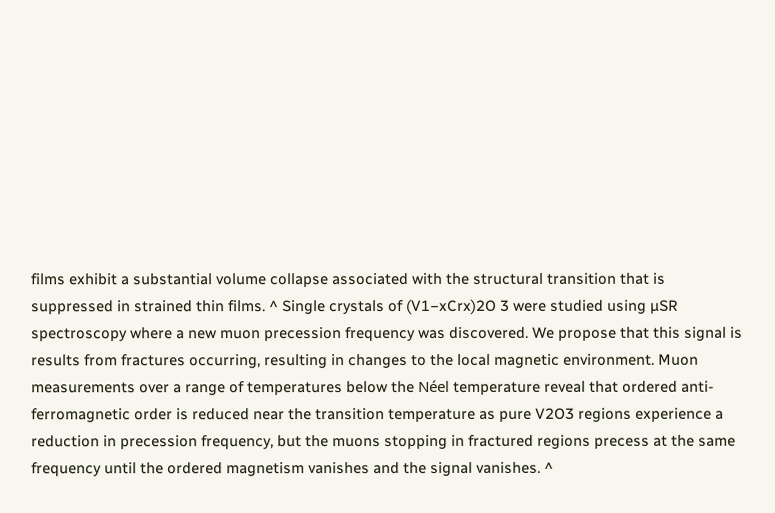films exhibit a substantial volume collapse associated with the structural transition that is suppressed in strained thin films. ^ Single crystals of (V1−xCrx)2O 3 were studied using µSR spectroscopy where a new muon precession frequency was discovered. We propose that this signal is results from fractures occurring, resulting in changes to the local magnetic environment. Muon measurements over a range of temperatures below the Néel temperature reveal that ordered anti-ferromagnetic order is reduced near the transition temperature as pure V2O3 regions experience a reduction in precession frequency, but the muons stopping in fractured regions precess at the same frequency until the ordered magnetism vanishes and the signal vanishes. ^